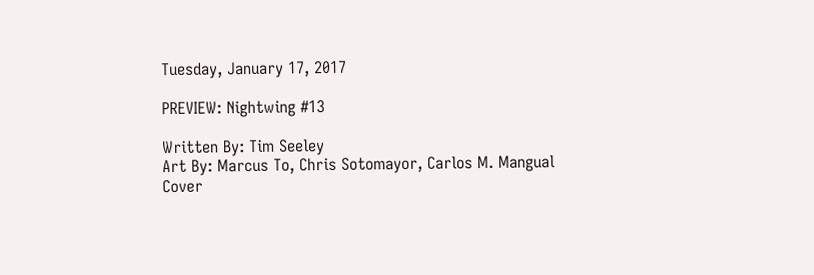Tuesday, January 17, 2017

PREVIEW: Nightwing #13

Written By: Tim Seeley
Art By: Marcus To, Chris Sotomayor, Carlos M. Mangual
Cover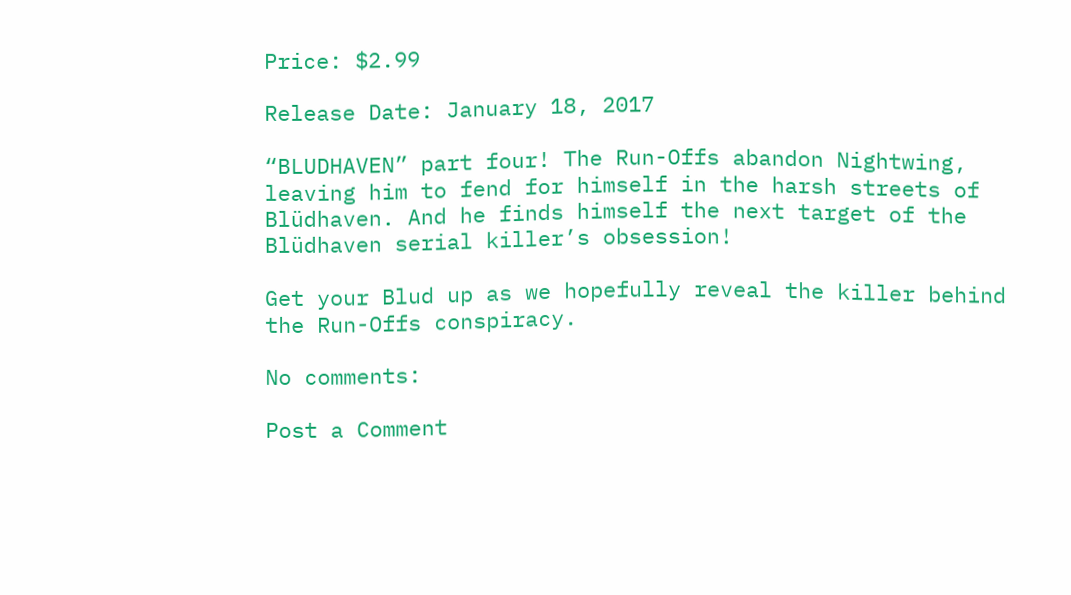Price: $2.99

Release Date: January 18, 2017

“BLUDHAVEN” part four! The Run-Offs abandon Nightwing, leaving him to fend for himself in the harsh streets of Blüdhaven. And he finds himself the next target of the Blüdhaven serial killer’s obsession!

Get your Blud up as we hopefully reveal the killer behind the Run-Offs conspiracy.

No comments:

Post a Comment